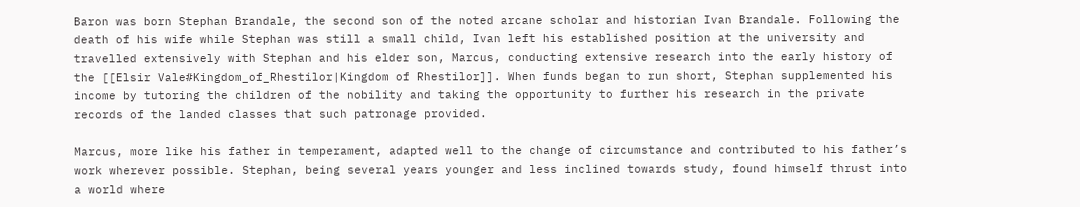Baron was born Stephan Brandale, the second son of the noted arcane scholar and historian Ivan Brandale. Following the death of his wife while Stephan was still a small child, Ivan left his established position at the university and travelled extensively with Stephan and his elder son, Marcus, conducting extensive research into the early history of the [[Elsir Vale#Kingdom_of_Rhestilor|Kingdom of Rhestilor]]. When funds began to run short, Stephan supplemented his income by tutoring the children of the nobility and taking the opportunity to further his research in the private records of the landed classes that such patronage provided.

Marcus, more like his father in temperament, adapted well to the change of circumstance and contributed to his father’s work wherever possible. Stephan, being several years younger and less inclined towards study, found himself thrust into a world where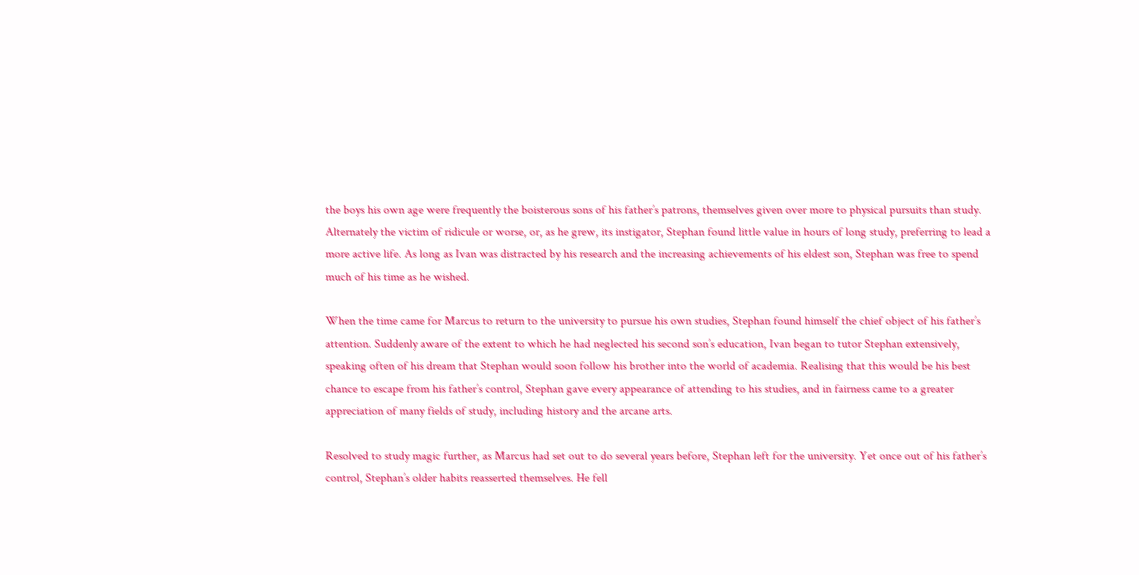the boys his own age were frequently the boisterous sons of his father’s patrons, themselves given over more to physical pursuits than study. Alternately the victim of ridicule or worse, or, as he grew, its instigator, Stephan found little value in hours of long study, preferring to lead a more active life. As long as Ivan was distracted by his research and the increasing achievements of his eldest son, Stephan was free to spend much of his time as he wished.

When the time came for Marcus to return to the university to pursue his own studies, Stephan found himself the chief object of his father’s attention. Suddenly aware of the extent to which he had neglected his second son’s education, Ivan began to tutor Stephan extensively, speaking often of his dream that Stephan would soon follow his brother into the world of academia. Realising that this would be his best chance to escape from his father’s control, Stephan gave every appearance of attending to his studies, and in fairness came to a greater appreciation of many fields of study, including history and the arcane arts.

Resolved to study magic further, as Marcus had set out to do several years before, Stephan left for the university. Yet once out of his father’s control, Stephan’s older habits reasserted themselves. He fell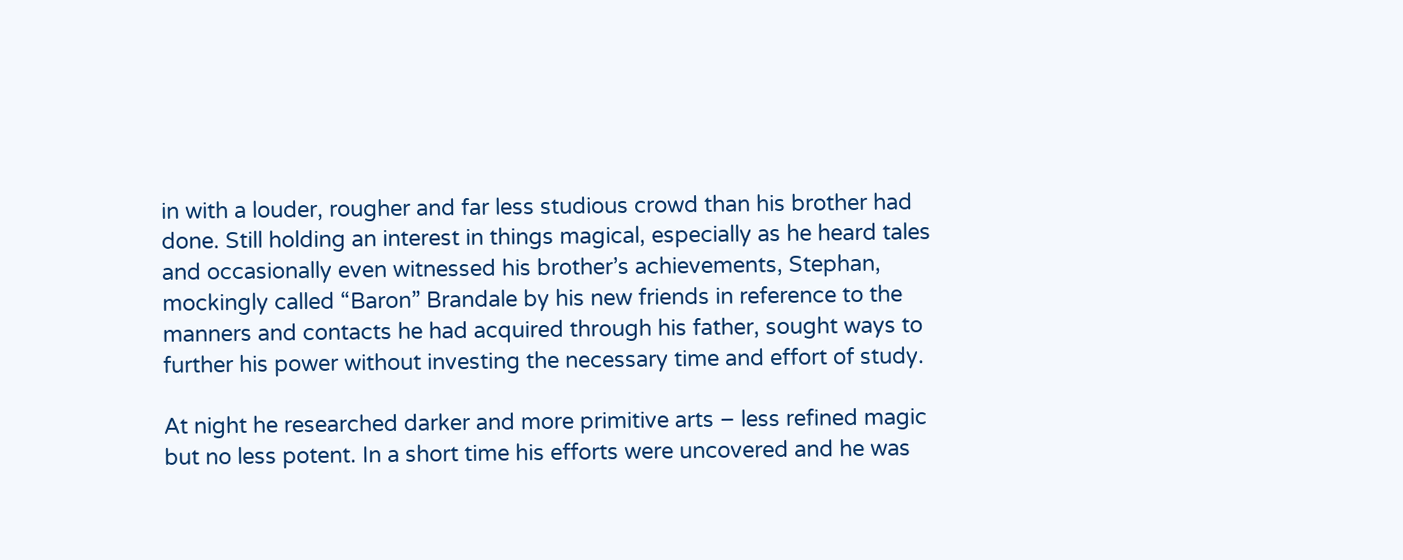in with a louder, rougher and far less studious crowd than his brother had done. Still holding an interest in things magical, especially as he heard tales and occasionally even witnessed his brother’s achievements, Stephan, mockingly called “Baron” Brandale by his new friends in reference to the manners and contacts he had acquired through his father, sought ways to further his power without investing the necessary time and effort of study.

At night he researched darker and more primitive arts – less refined magic but no less potent. In a short time his efforts were uncovered and he was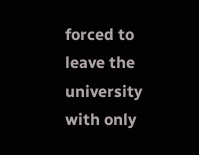forced to leave the university with only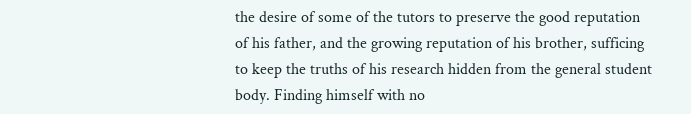the desire of some of the tutors to preserve the good reputation of his father, and the growing reputation of his brother, sufficing to keep the truths of his research hidden from the general student body. Finding himself with no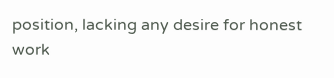position, lacking any desire for honest work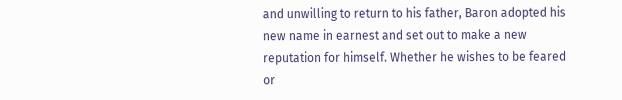and unwilling to return to his father, Baron adopted his new name in earnest and set out to make a new reputation for himself. Whether he wishes to be feared or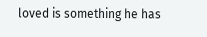loved is something he has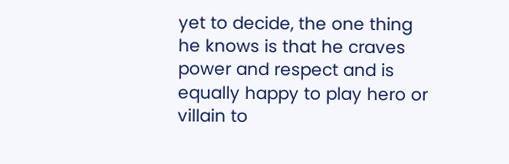yet to decide, the one thing he knows is that he craves power and respect and is equally happy to play hero or villain to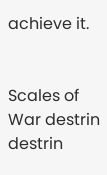achieve it.


Scales of War destrin destrin